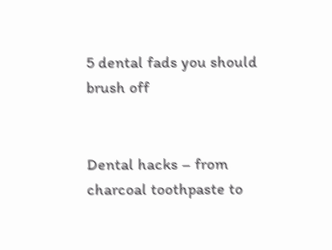5 dental fads you should brush off


Dental hacks – from charcoal toothpaste to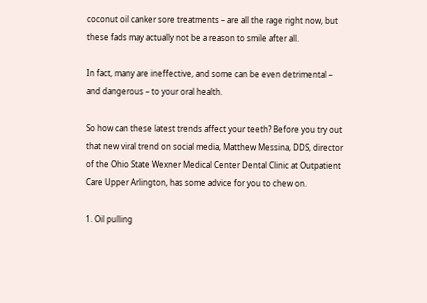coconut oil canker sore treatments – are all the rage right now, but these fads may actually not be a reason to smile after all.

In fact, many are ineffective, and some can be even detrimental – and dangerous – to your oral health.

So how can these latest trends affect your teeth? Before you try out that new viral trend on social media, Matthew Messina, DDS, director of the Ohio State Wexner Medical Center Dental Clinic at Outpatient Care Upper Arlington, has some advice for you to chew on.

1. Oil pulling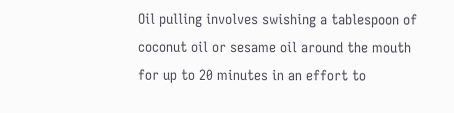Oil pulling involves swishing a tablespoon of coconut oil or sesame oil around the mouth for up to 20 minutes in an effort to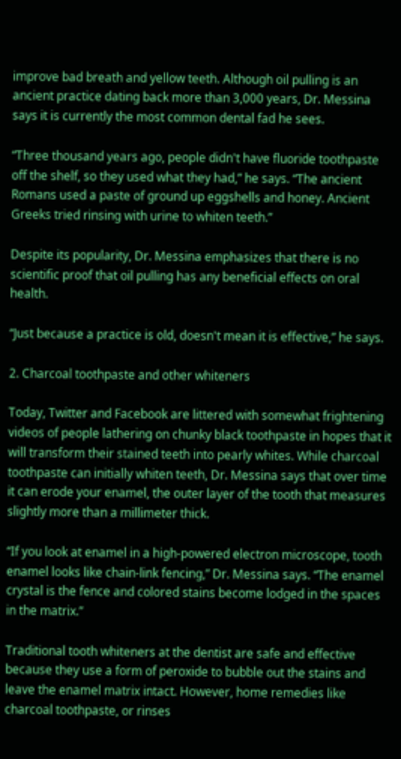improve bad breath and yellow teeth. Although oil pulling is an ancient practice dating back more than 3,000 years, Dr. Messina says it is currently the most common dental fad he sees.

“Three thousand years ago, people didn't have fluoride toothpaste off the shelf, so they used what they had,” he says. “The ancient Romans used a paste of ground up eggshells and honey. Ancient Greeks tried rinsing with urine to whiten teeth.”

Despite its popularity, Dr. Messina emphasizes that there is no scientific proof that oil pulling has any beneficial effects on oral health.

“Just because a practice is old, doesn't mean it is effective,” he says.

2. Charcoal toothpaste and other whiteners

Today, Twitter and Facebook are littered with somewhat frightening videos of people lathering on chunky black toothpaste in hopes that it will transform their stained teeth into pearly whites. While charcoal toothpaste can initially whiten teeth, Dr. Messina says that over time it can erode your enamel, the outer layer of the tooth that measures slightly more than a millimeter thick.

“If you look at enamel in a high-powered electron microscope, tooth enamel looks like chain-link fencing,” Dr. Messina says. “The enamel crystal is the fence and colored stains become lodged in the spaces in the matrix.”

Traditional tooth whiteners at the dentist are safe and effective because they use a form of peroxide to bubble out the stains and leave the enamel matrix intact. However, home remedies like charcoal toothpaste, or rinses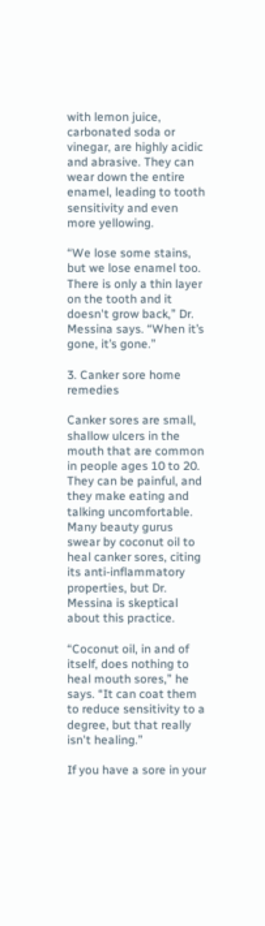with lemon juice, carbonated soda or vinegar, are highly acidic and abrasive. They can wear down the entire enamel, leading to tooth sensitivity and even more yellowing.

“We lose some stains, but we lose enamel too. There is only a thin layer on the tooth and it doesn't grow back,” Dr. Messina says. “When it’s gone, it’s gone.”

3. Canker sore home remedies

Canker sores are small, shallow ulcers in the mouth that are common in people ages 10 to 20. They can be painful, and they make eating and talking uncomfortable. Many beauty gurus swear by coconut oil to heal canker sores, citing its anti-inflammatory properties, but Dr. Messina is skeptical about this practice.

“Coconut oil, in and of itself, does nothing to heal mouth sores,” he says. “It can coat them to reduce sensitivity to a degree, but that really isn't healing.”

If you have a sore in your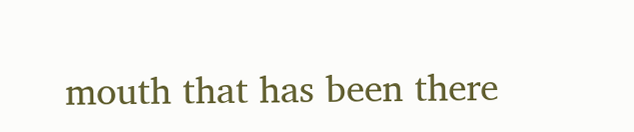mouth that has been there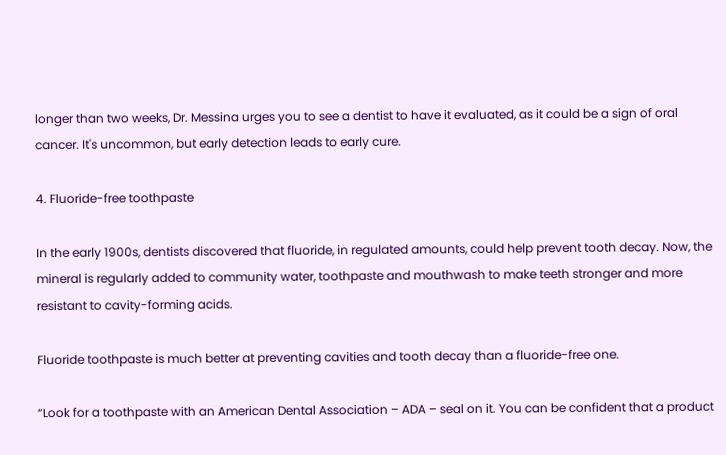longer than two weeks, Dr. Messina urges you to see a dentist to have it evaluated, as it could be a sign of oral cancer. It's uncommon, but early detection leads to early cure.

4. Fluoride-free toothpaste

In the early 1900s, dentists discovered that fluoride, in regulated amounts, could help prevent tooth decay. Now, the mineral is regularly added to community water, toothpaste and mouthwash to make teeth stronger and more resistant to cavity-forming acids.

Fluoride toothpaste is much better at preventing cavities and tooth decay than a fluoride-free one.

“Look for a toothpaste with an American Dental Association – ADA – seal on it. You can be confident that a product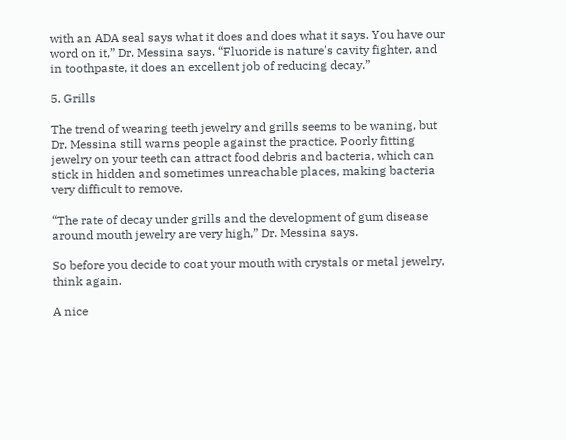with an ADA seal says what it does and does what it says. You have our word on it,” Dr. Messina says. “Fluoride is nature's cavity fighter, and in toothpaste, it does an excellent job of reducing decay.”

5. Grills

The trend of wearing teeth jewelry and grills seems to be waning, but Dr. Messina still warns people against the practice. Poorly fitting jewelry on your teeth can attract food debris and bacteria, which can stick in hidden and sometimes unreachable places, making bacteria very difficult to remove.

“The rate of decay under grills and the development of gum disease around mouth jewelry are very high,” Dr. Messina says.

So before you decide to coat your mouth with crystals or metal jewelry, think again.

A nice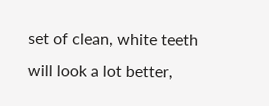set of clean, white teeth will look a lot better,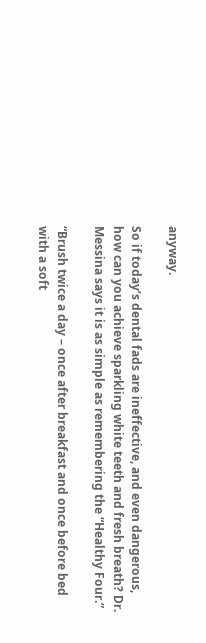anyway.

So if today’s dental fads are ineffective, and even dangerous, how can you achieve sparkling white teeth and fresh breath? Dr. Messina says it is as simple as remembering the “Healthy Four.”

“Brush twice a day – once after breakfast and once before bed with a soft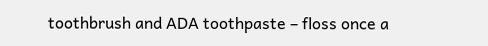toothbrush and ADA toothpaste – floss once a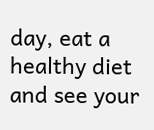day, eat a healthy diet and see your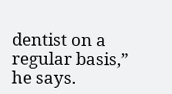dentist on a regular basis,” he says.